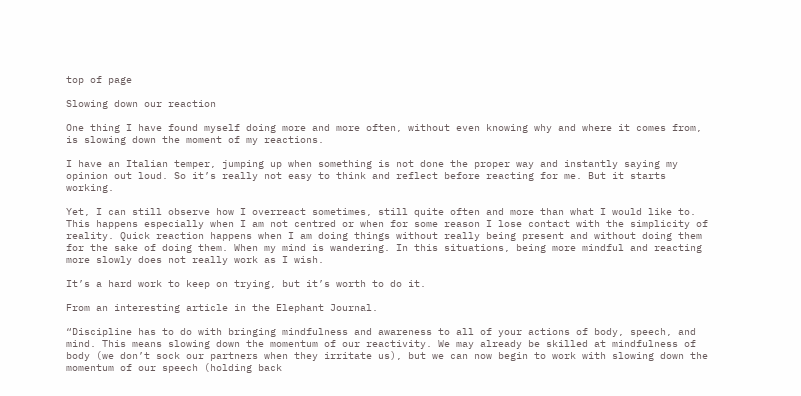top of page

Slowing down our reaction

One thing I have found myself doing more and more often, without even knowing why and where it comes from, is slowing down the moment of my reactions.

I have an Italian temper, jumping up when something is not done the proper way and instantly saying my opinion out loud. So it’s really not easy to think and reflect before reacting for me. But it starts working.

Yet, I can still observe how I overreact sometimes, still quite often and more than what I would like to. This happens especially when I am not centred or when for some reason I lose contact with the simplicity of reality. Quick reaction happens when I am doing things without really being present and without doing them for the sake of doing them. When my mind is wandering. In this situations, being more mindful and reacting more slowly does not really work as I wish.

It’s a hard work to keep on trying, but it’s worth to do it.

From an interesting article in the Elephant Journal.

“Discipline has to do with bringing mindfulness and awareness to all of your actions of body, speech, and mind. This means slowing down the momentum of our reactivity. We may already be skilled at mindfulness of body (we don’t sock our partners when they irritate us), but we can now begin to work with slowing down the momentum of our speech (holding back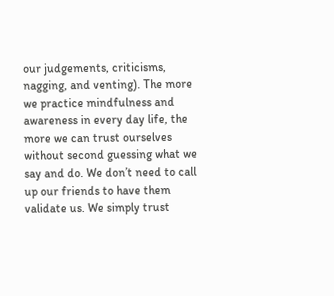our judgements, criticisms, nagging, and venting). The more we practice mindfulness and awareness in every day life, the more we can trust ourselves without second guessing what we say and do. We don’t need to call up our friends to have them validate us. We simply trust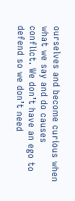ourselves and become curious when what we say and do causes conflict. We don’t have an ego to defend so we don’t need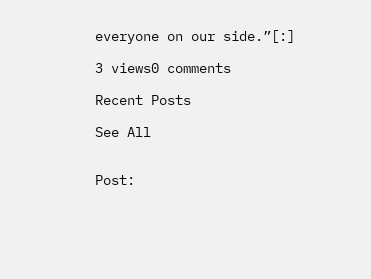everyone on our side.”[:]

3 views0 comments

Recent Posts

See All


Post: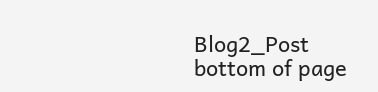Blog2_Post
bottom of page